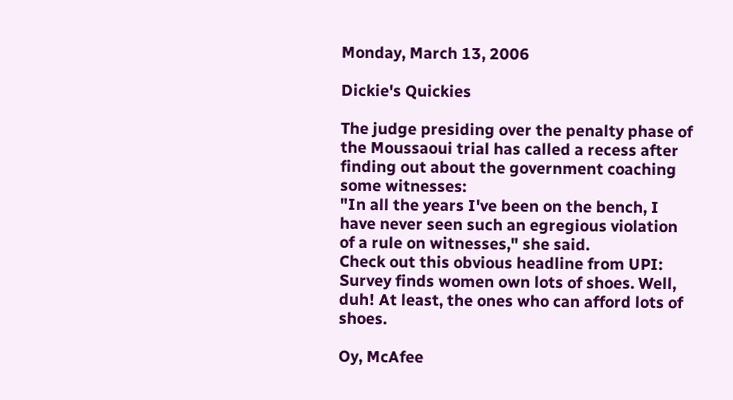Monday, March 13, 2006

Dickie's Quickies

The judge presiding over the penalty phase of the Moussaoui trial has called a recess after finding out about the government coaching some witnesses:
"In all the years I've been on the bench, I have never seen such an egregious violation of a rule on witnesses," she said.
Check out this obvious headline from UPI: Survey finds women own lots of shoes. Well, duh! At least, the ones who can afford lots of shoes.

Oy, McAfee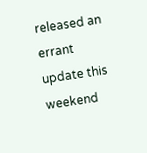released an errant update this weekend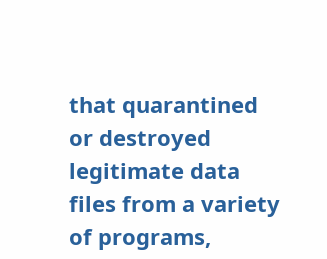that quarantined or destroyed legitimate data files from a variety of programs,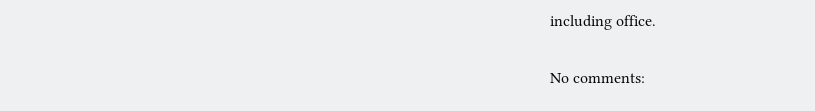including office.

No comments: